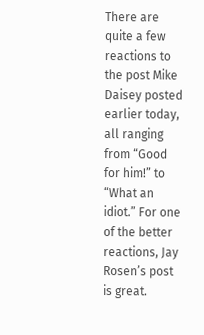There are quite a few reactions to the post Mike Daisey posted earlier today, all ranging from “Good for him!” to “What an idiot.” For one of the better reactions, Jay Rosen’s post is great.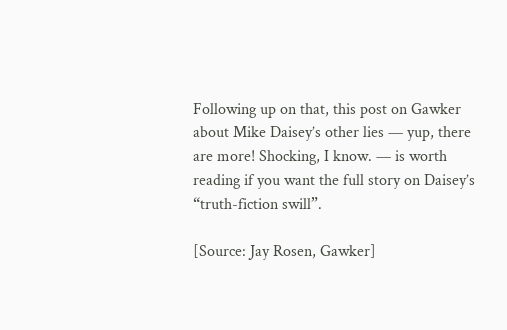Following up on that, this post on Gawker about Mike Daisey’s other lies — yup, there are more! Shocking, I know. — is worth reading if you want the full story on Daisey’s “truth-fiction swill”.

[Source: Jay Rosen, Gawker]